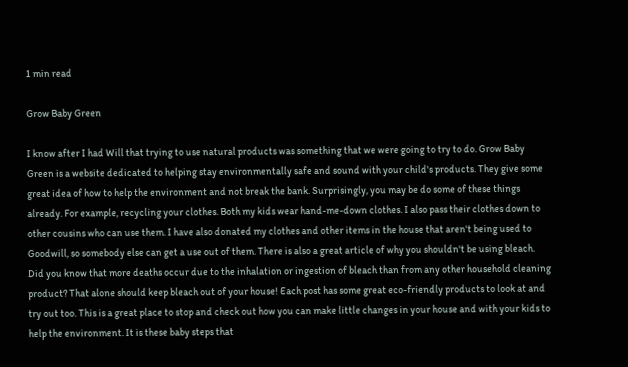1 min read

Grow Baby Green

I know after I had Will that trying to use natural products was something that we were going to try to do. Grow Baby Green is a website dedicated to helping stay environmentally safe and sound with your child's products. They give some great idea of how to help the environment and not break the bank. Surprisingly, you may be do some of these things already. For example, recycling your clothes. Both my kids wear hand-me-down clothes. I also pass their clothes down to other cousins who can use them. I have also donated my clothes and other items in the house that aren't being used to Goodwill, so somebody else can get a use out of them. There is also a great article of why you shouldn't be using bleach. Did you know that more deaths occur due to the inhalation or ingestion of bleach than from any other household cleaning product? That alone should keep bleach out of your house! Each post has some great eco-friendly products to look at and try out too. This is a great place to stop and check out how you can make little changes in your house and with your kids to help the environment. It is these baby steps that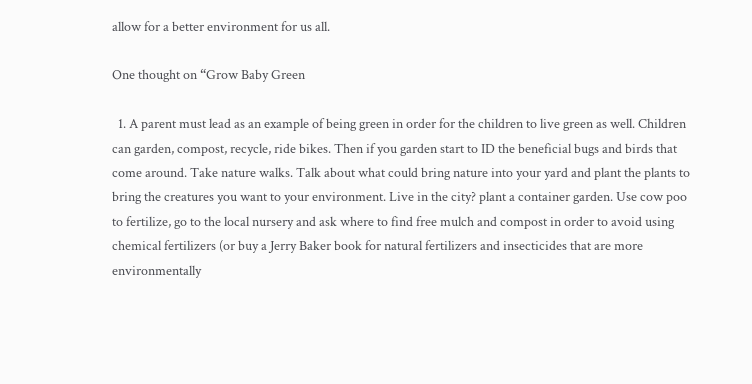allow for a better environment for us all.

One thought on “Grow Baby Green

  1. A parent must lead as an example of being green in order for the children to live green as well. Children can garden, compost, recycle, ride bikes. Then if you garden start to ID the beneficial bugs and birds that come around. Take nature walks. Talk about what could bring nature into your yard and plant the plants to bring the creatures you want to your environment. Live in the city? plant a container garden. Use cow poo to fertilize, go to the local nursery and ask where to find free mulch and compost in order to avoid using chemical fertilizers (or buy a Jerry Baker book for natural fertilizers and insecticides that are more environmentally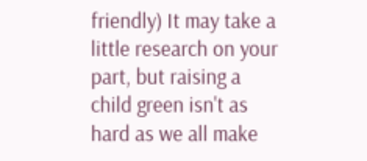friendly) It may take a little research on your part, but raising a child green isn't as hard as we all make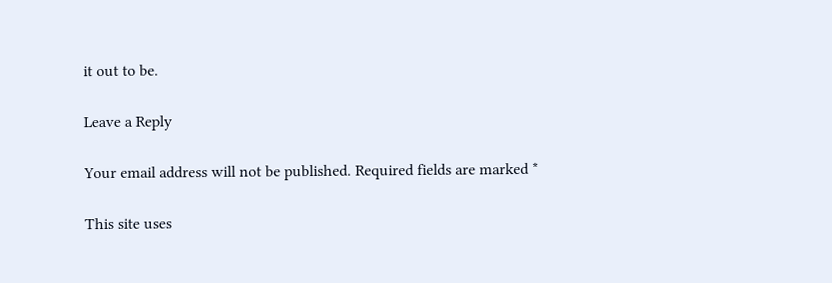it out to be.

Leave a Reply

Your email address will not be published. Required fields are marked *

This site uses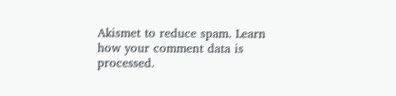Akismet to reduce spam. Learn how your comment data is processed.